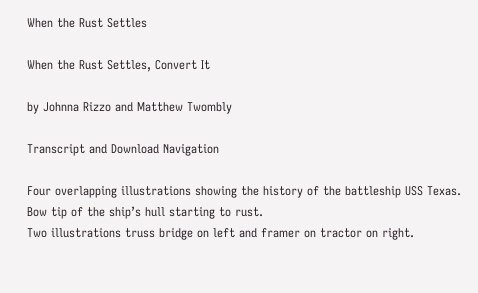When the Rust Settles

When the Rust Settles, Convert It

by Johnna Rizzo and Matthew Twombly

Transcript and Download Navigation

Four overlapping illustrations showing the history of the battleship USS Texas.
Bow tip of the ship’s hull starting to rust.
Two illustrations truss bridge on left and framer on tractor on right.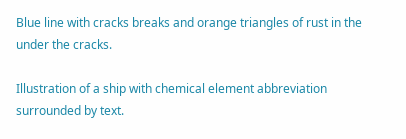Blue line with cracks breaks and orange triangles of rust in the under the cracks.

Illustration of a ship with chemical element abbreviation surrounded by text.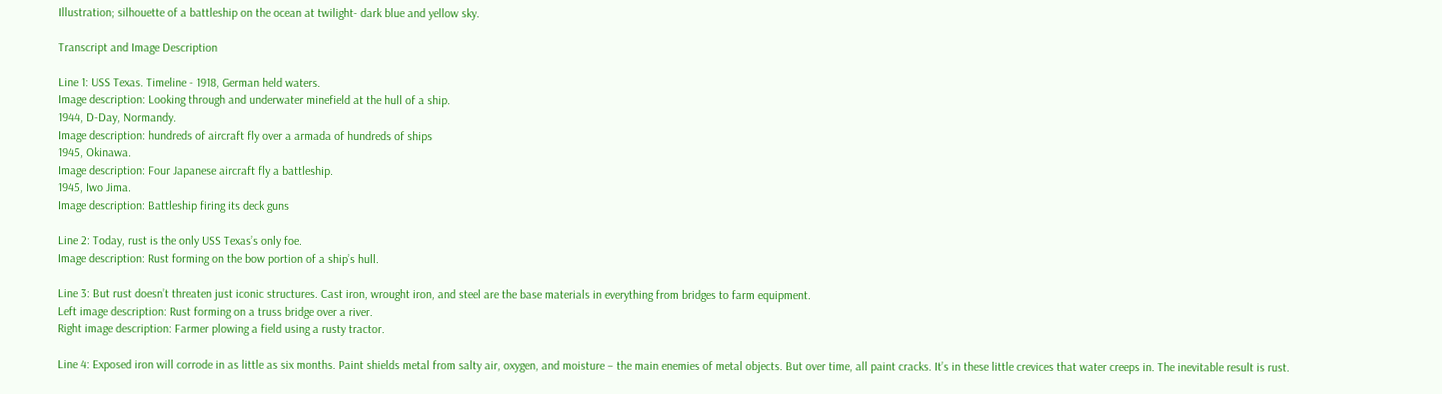Illustration; silhouette of a battleship on the ocean at twilight- dark blue and yellow sky.

Transcript and Image Description

Line 1: USS Texas. Timeline - 1918, German held waters.
Image description: Looking through and underwater minefield at the hull of a ship.
1944, D-Day, Normandy.
Image description: hundreds of aircraft fly over a armada of hundreds of ships
1945, Okinawa.
Image description: Four Japanese aircraft fly a battleship.
1945, Iwo Jima.
Image description: Battleship firing its deck guns

Line 2: Today, rust is the only USS Texas’s only foe.
Image description: Rust forming on the bow portion of a ship’s hull.

Line 3: But rust doesn’t threaten just iconic structures. Cast iron, wrought iron, and steel are the base materials in everything from bridges to farm equipment.
Left image description: Rust forming on a truss bridge over a river.
Right image description: Farmer plowing a field using a rusty tractor.

Line 4: Exposed iron will corrode in as little as six months. Paint shields metal from salty air, oxygen, and moisture – the main enemies of metal objects. But over time, all paint cracks. It’s in these little crevices that water creeps in. The inevitable result is rust.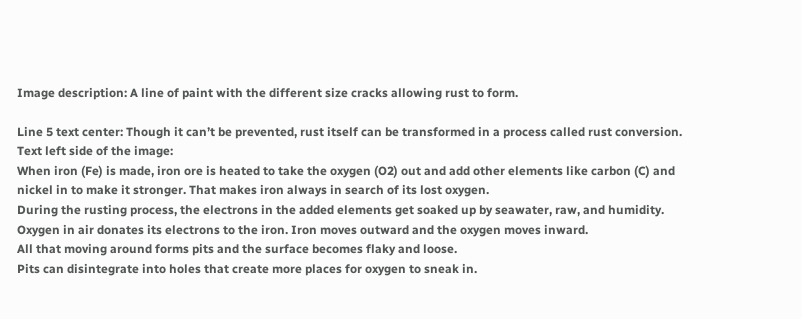Image description: A line of paint with the different size cracks allowing rust to form.

Line 5 text center: Though it can’t be prevented, rust itself can be transformed in a process called rust conversion.
Text left side of the image:
When iron (Fe) is made, iron ore is heated to take the oxygen (O2) out and add other elements like carbon (C) and nickel in to make it stronger. That makes iron always in search of its lost oxygen.
During the rusting process, the electrons in the added elements get soaked up by seawater, raw, and humidity.
Oxygen in air donates its electrons to the iron. Iron moves outward and the oxygen moves inward.
All that moving around forms pits and the surface becomes flaky and loose.
Pits can disintegrate into holes that create more places for oxygen to sneak in.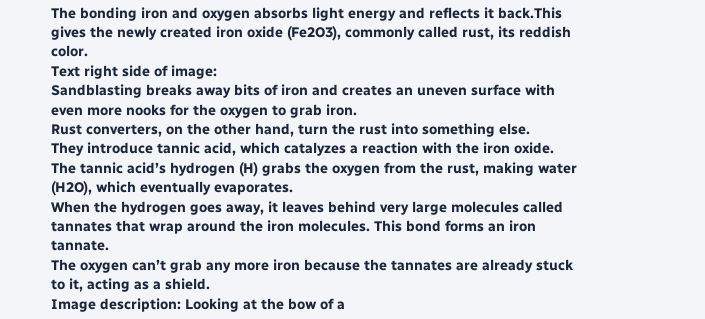The bonding iron and oxygen absorbs light energy and reflects it back.This gives the newly created iron oxide (Fe2O3), commonly called rust, its reddish color.
Text right side of image:
Sandblasting breaks away bits of iron and creates an uneven surface with even more nooks for the oxygen to grab iron.
Rust converters, on the other hand, turn the rust into something else.
They introduce tannic acid, which catalyzes a reaction with the iron oxide.
The tannic acid’s hydrogen (H) grabs the oxygen from the rust, making water (H2O), which eventually evaporates.
When the hydrogen goes away, it leaves behind very large molecules called tannates that wrap around the iron molecules. This bond forms an iron tannate.
The oxygen can’t grab any more iron because the tannates are already stuck to it, acting as a shield.
Image description: Looking at the bow of a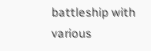battleship with various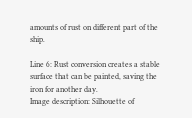amounts of rust on different part of the ship.

Line 6: Rust conversion creates a stable surface that can be painted, saving the iron for another day.
Image description: Silhouette of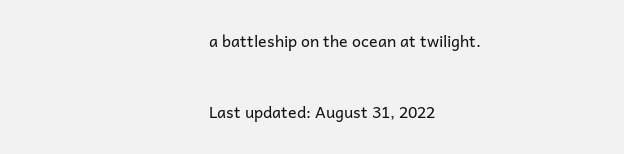a battleship on the ocean at twilight.


Last updated: August 31, 2022